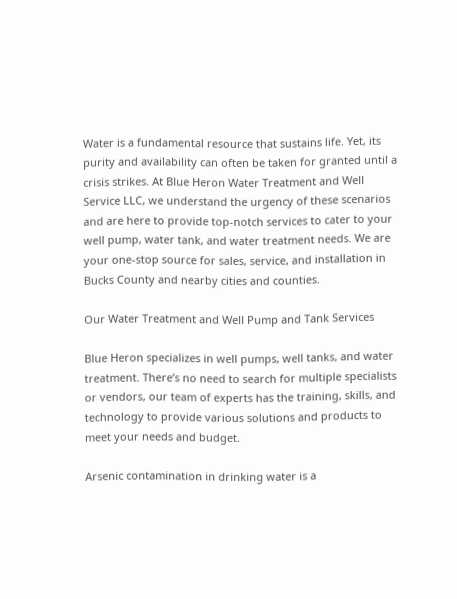Water is a fundamental resource that sustains life. Yet, its purity and availability can often be taken for granted until a crisis strikes. At Blue Heron Water Treatment and Well Service LLC, we understand the urgency of these scenarios and are here to provide top-notch services to cater to your well pump, water tank, and water treatment needs. We are your one-stop source for sales, service, and installation in Bucks County and nearby cities and counties.

Our Water Treatment and Well Pump and Tank Services

Blue Heron specializes in well pumps, well tanks, and water treatment. There’s no need to search for multiple specialists or vendors, our team of experts has the training, skills, and technology to provide various solutions and products to meet your needs and budget.

Arsenic contamination in drinking water is a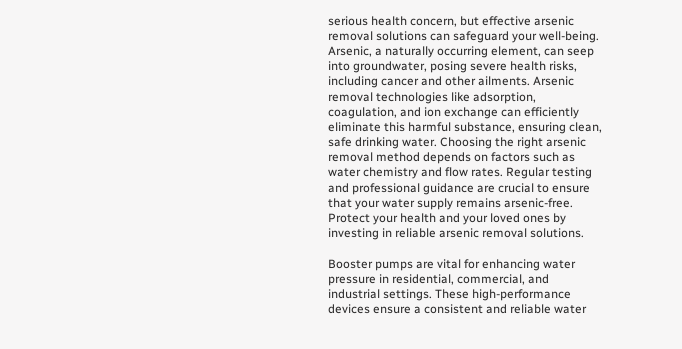serious health concern, but effective arsenic removal solutions can safeguard your well-being. Arsenic, a naturally occurring element, can seep into groundwater, posing severe health risks, including cancer and other ailments. Arsenic removal technologies like adsorption, coagulation, and ion exchange can efficiently eliminate this harmful substance, ensuring clean, safe drinking water. Choosing the right arsenic removal method depends on factors such as water chemistry and flow rates. Regular testing and professional guidance are crucial to ensure that your water supply remains arsenic-free. Protect your health and your loved ones by investing in reliable arsenic removal solutions.

Booster pumps are vital for enhancing water pressure in residential, commercial, and industrial settings. These high-performance devices ensure a consistent and reliable water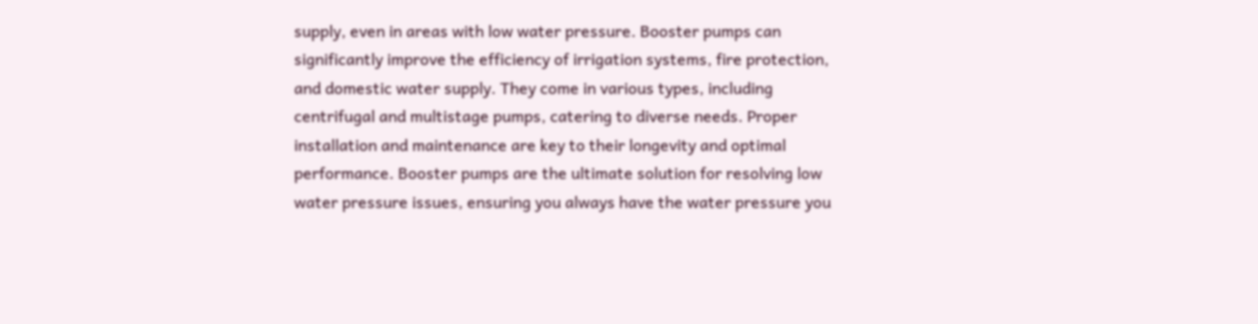supply, even in areas with low water pressure. Booster pumps can significantly improve the efficiency of irrigation systems, fire protection, and domestic water supply. They come in various types, including centrifugal and multistage pumps, catering to diverse needs. Proper installation and maintenance are key to their longevity and optimal performance. Booster pumps are the ultimate solution for resolving low water pressure issues, ensuring you always have the water pressure you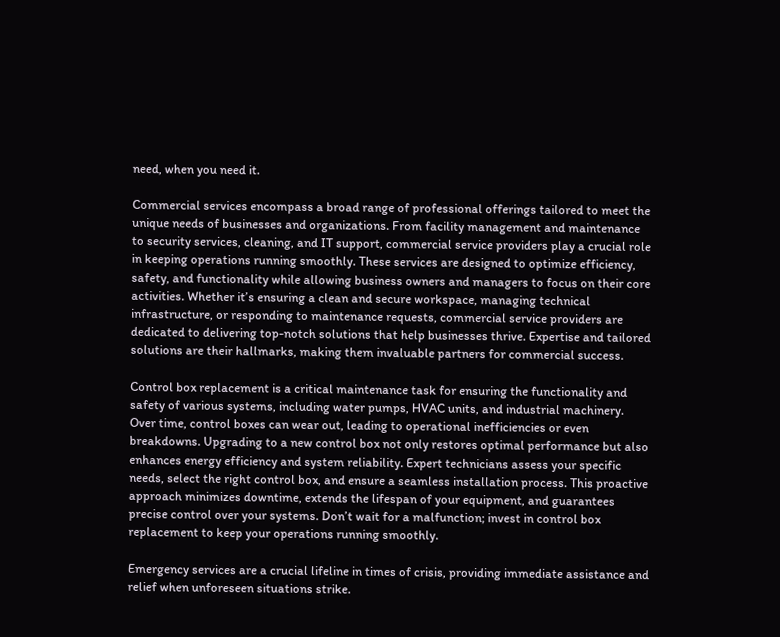need, when you need it.

Commercial services encompass a broad range of professional offerings tailored to meet the unique needs of businesses and organizations. From facility management and maintenance to security services, cleaning, and IT support, commercial service providers play a crucial role in keeping operations running smoothly. These services are designed to optimize efficiency, safety, and functionality while allowing business owners and managers to focus on their core activities. Whether it’s ensuring a clean and secure workspace, managing technical infrastructure, or responding to maintenance requests, commercial service providers are dedicated to delivering top-notch solutions that help businesses thrive. Expertise and tailored solutions are their hallmarks, making them invaluable partners for commercial success.

Control box replacement is a critical maintenance task for ensuring the functionality and safety of various systems, including water pumps, HVAC units, and industrial machinery. Over time, control boxes can wear out, leading to operational inefficiencies or even breakdowns. Upgrading to a new control box not only restores optimal performance but also enhances energy efficiency and system reliability. Expert technicians assess your specific needs, select the right control box, and ensure a seamless installation process. This proactive approach minimizes downtime, extends the lifespan of your equipment, and guarantees precise control over your systems. Don’t wait for a malfunction; invest in control box replacement to keep your operations running smoothly.

Emergency services are a crucial lifeline in times of crisis, providing immediate assistance and relief when unforeseen situations strike.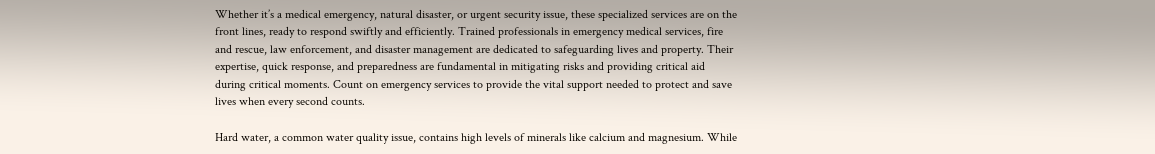Whether it’s a medical emergency, natural disaster, or urgent security issue, these specialized services are on the front lines, ready to respond swiftly and efficiently. Trained professionals in emergency medical services, fire and rescue, law enforcement, and disaster management are dedicated to safeguarding lives and property. Their expertise, quick response, and preparedness are fundamental in mitigating risks and providing critical aid during critical moments. Count on emergency services to provide the vital support needed to protect and save lives when every second counts.

Hard water, a common water quality issue, contains high levels of minerals like calcium and magnesium. While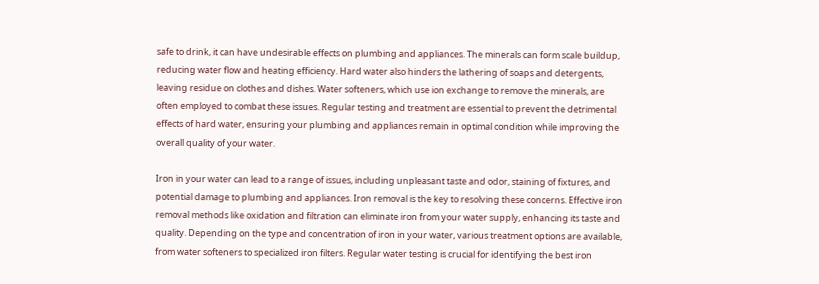safe to drink, it can have undesirable effects on plumbing and appliances. The minerals can form scale buildup, reducing water flow and heating efficiency. Hard water also hinders the lathering of soaps and detergents, leaving residue on clothes and dishes. Water softeners, which use ion exchange to remove the minerals, are often employed to combat these issues. Regular testing and treatment are essential to prevent the detrimental effects of hard water, ensuring your plumbing and appliances remain in optimal condition while improving the overall quality of your water.

Iron in your water can lead to a range of issues, including unpleasant taste and odor, staining of fixtures, and potential damage to plumbing and appliances. Iron removal is the key to resolving these concerns. Effective iron removal methods like oxidation and filtration can eliminate iron from your water supply, enhancing its taste and quality. Depending on the type and concentration of iron in your water, various treatment options are available, from water softeners to specialized iron filters. Regular water testing is crucial for identifying the best iron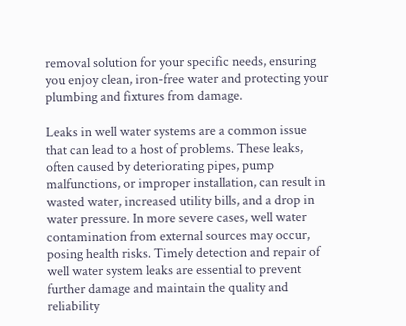removal solution for your specific needs, ensuring you enjoy clean, iron-free water and protecting your plumbing and fixtures from damage.

Leaks in well water systems are a common issue that can lead to a host of problems. These leaks, often caused by deteriorating pipes, pump malfunctions, or improper installation, can result in wasted water, increased utility bills, and a drop in water pressure. In more severe cases, well water contamination from external sources may occur, posing health risks. Timely detection and repair of well water system leaks are essential to prevent further damage and maintain the quality and reliability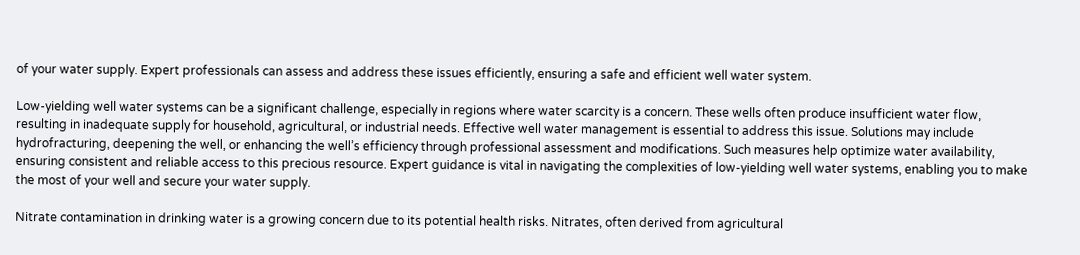of your water supply. Expert professionals can assess and address these issues efficiently, ensuring a safe and efficient well water system.

Low-yielding well water systems can be a significant challenge, especially in regions where water scarcity is a concern. These wells often produce insufficient water flow, resulting in inadequate supply for household, agricultural, or industrial needs. Effective well water management is essential to address this issue. Solutions may include hydrofracturing, deepening the well, or enhancing the well’s efficiency through professional assessment and modifications. Such measures help optimize water availability, ensuring consistent and reliable access to this precious resource. Expert guidance is vital in navigating the complexities of low-yielding well water systems, enabling you to make the most of your well and secure your water supply.

Nitrate contamination in drinking water is a growing concern due to its potential health risks. Nitrates, often derived from agricultural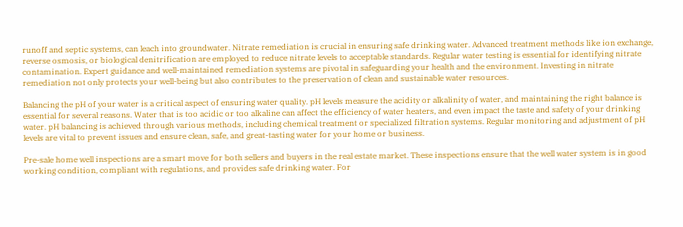runoff and septic systems, can leach into groundwater. Nitrate remediation is crucial in ensuring safe drinking water. Advanced treatment methods like ion exchange, reverse osmosis, or biological denitrification are employed to reduce nitrate levels to acceptable standards. Regular water testing is essential for identifying nitrate contamination. Expert guidance and well-maintained remediation systems are pivotal in safeguarding your health and the environment. Investing in nitrate remediation not only protects your well-being but also contributes to the preservation of clean and sustainable water resources.

Balancing the pH of your water is a critical aspect of ensuring water quality. pH levels measure the acidity or alkalinity of water, and maintaining the right balance is essential for several reasons. Water that is too acidic or too alkaline can affect the efficiency of water heaters, and even impact the taste and safety of your drinking water. pH balancing is achieved through various methods, including chemical treatment or specialized filtration systems. Regular monitoring and adjustment of pH levels are vital to prevent issues and ensure clean, safe, and great-tasting water for your home or business.

Pre-sale home well inspections are a smart move for both sellers and buyers in the real estate market. These inspections ensure that the well water system is in good working condition, compliant with regulations, and provides safe drinking water. For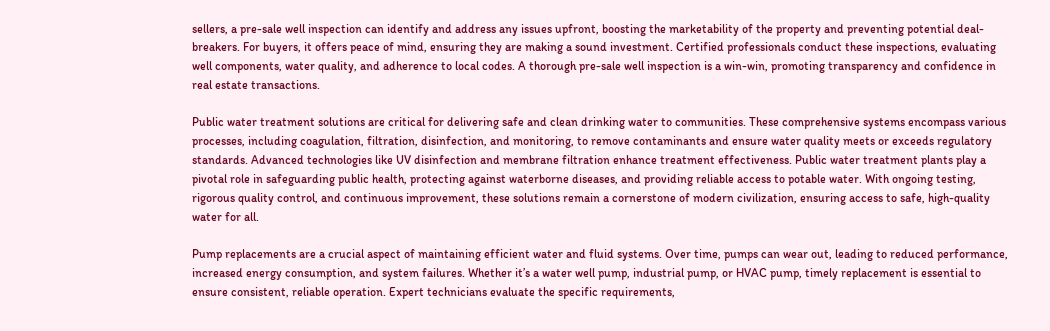sellers, a pre-sale well inspection can identify and address any issues upfront, boosting the marketability of the property and preventing potential deal-breakers. For buyers, it offers peace of mind, ensuring they are making a sound investment. Certified professionals conduct these inspections, evaluating well components, water quality, and adherence to local codes. A thorough pre-sale well inspection is a win-win, promoting transparency and confidence in real estate transactions.

Public water treatment solutions are critical for delivering safe and clean drinking water to communities. These comprehensive systems encompass various processes, including coagulation, filtration, disinfection, and monitoring, to remove contaminants and ensure water quality meets or exceeds regulatory standards. Advanced technologies like UV disinfection and membrane filtration enhance treatment effectiveness. Public water treatment plants play a pivotal role in safeguarding public health, protecting against waterborne diseases, and providing reliable access to potable water. With ongoing testing, rigorous quality control, and continuous improvement, these solutions remain a cornerstone of modern civilization, ensuring access to safe, high-quality water for all.

Pump replacements are a crucial aspect of maintaining efficient water and fluid systems. Over time, pumps can wear out, leading to reduced performance, increased energy consumption, and system failures. Whether it’s a water well pump, industrial pump, or HVAC pump, timely replacement is essential to ensure consistent, reliable operation. Expert technicians evaluate the specific requirements,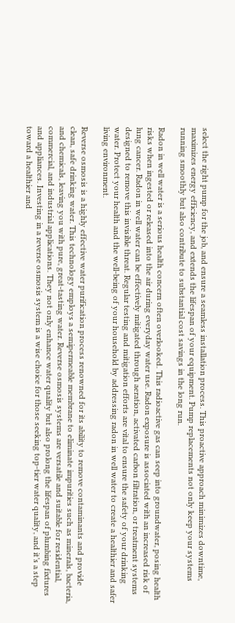select the right pump for the job, and ensure a seamless installation process. This proactive approach minimizes downtime, maximizes energy efficiency, and extends the lifespan of your equipment. Pump replacements not only keep your systems running smoothly but also contribute to substantial cost savings in the long run.

Radon in well water is a serious health concern often overlooked. This radioactive gas can seep into groundwater, posing health risks when ingested or released into the air during everyday water use. Radon exposure is associated with an increased risk of lung cancer. Radon in well water can be effectively mitigated through aeration, activated carbon filtration, or treatment systems designed to remove this invisible threat. Regular testing and mitigation efforts are vital to ensure the safety of your drinking water. Protect your health and the well-being of your household by addressing radon in well water to create a healthier and safer living environment.

Reverse osmosis is a highly effective water purification process renowned for its ability to remove contaminants and provide clean, safe drinking water. This technology employs a semipermeable membrane to eliminate impurities such as minerals, bacteria, and chemicals, leaving you with pure, great-tasting water. Reverse osmosis systems are versatile and suitable for residential, commercial, and industrial applications. They not only enhance water quality but also prolong the lifespan of plumbing fixtures and appliances. Investing in a reverse osmosis system is a wise choice for those seeking top-tier water quality, and it’s a step toward a healthier and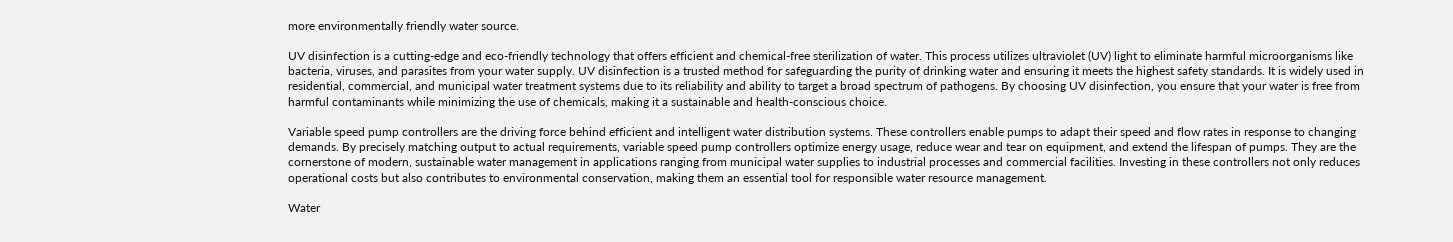more environmentally friendly water source.

UV disinfection is a cutting-edge and eco-friendly technology that offers efficient and chemical-free sterilization of water. This process utilizes ultraviolet (UV) light to eliminate harmful microorganisms like bacteria, viruses, and parasites from your water supply. UV disinfection is a trusted method for safeguarding the purity of drinking water and ensuring it meets the highest safety standards. It is widely used in residential, commercial, and municipal water treatment systems due to its reliability and ability to target a broad spectrum of pathogens. By choosing UV disinfection, you ensure that your water is free from harmful contaminants while minimizing the use of chemicals, making it a sustainable and health-conscious choice.

Variable speed pump controllers are the driving force behind efficient and intelligent water distribution systems. These controllers enable pumps to adapt their speed and flow rates in response to changing demands. By precisely matching output to actual requirements, variable speed pump controllers optimize energy usage, reduce wear and tear on equipment, and extend the lifespan of pumps. They are the cornerstone of modern, sustainable water management in applications ranging from municipal water supplies to industrial processes and commercial facilities. Investing in these controllers not only reduces operational costs but also contributes to environmental conservation, making them an essential tool for responsible water resource management.

Water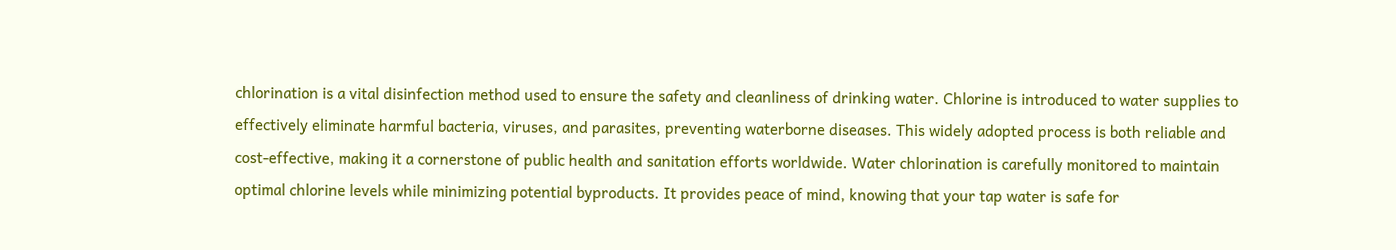chlorination is a vital disinfection method used to ensure the safety and cleanliness of drinking water. Chlorine is introduced to water supplies to effectively eliminate harmful bacteria, viruses, and parasites, preventing waterborne diseases. This widely adopted process is both reliable and cost-effective, making it a cornerstone of public health and sanitation efforts worldwide. Water chlorination is carefully monitored to maintain optimal chlorine levels while minimizing potential byproducts. It provides peace of mind, knowing that your tap water is safe for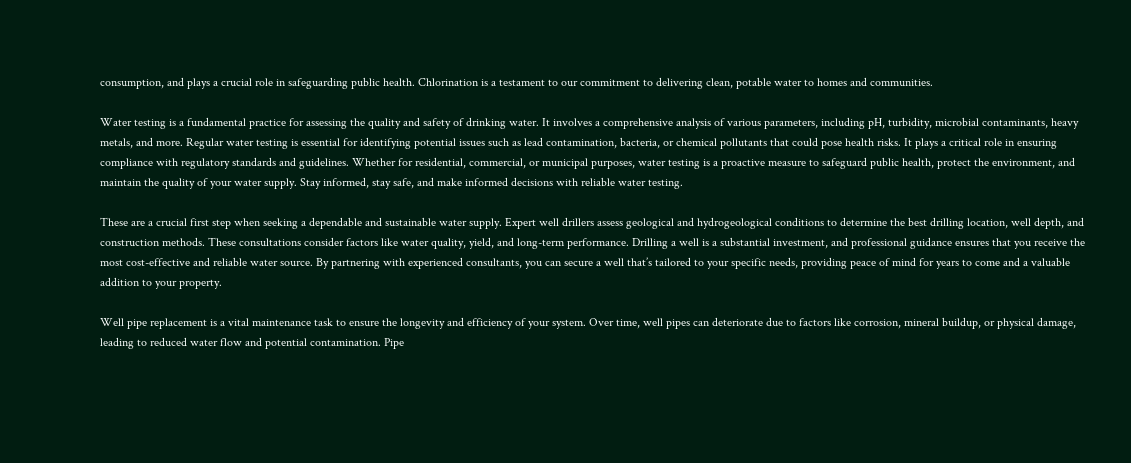consumption, and plays a crucial role in safeguarding public health. Chlorination is a testament to our commitment to delivering clean, potable water to homes and communities.

Water testing is a fundamental practice for assessing the quality and safety of drinking water. It involves a comprehensive analysis of various parameters, including pH, turbidity, microbial contaminants, heavy metals, and more. Regular water testing is essential for identifying potential issues such as lead contamination, bacteria, or chemical pollutants that could pose health risks. It plays a critical role in ensuring compliance with regulatory standards and guidelines. Whether for residential, commercial, or municipal purposes, water testing is a proactive measure to safeguard public health, protect the environment, and maintain the quality of your water supply. Stay informed, stay safe, and make informed decisions with reliable water testing.

These are a crucial first step when seeking a dependable and sustainable water supply. Expert well drillers assess geological and hydrogeological conditions to determine the best drilling location, well depth, and construction methods. These consultations consider factors like water quality, yield, and long-term performance. Drilling a well is a substantial investment, and professional guidance ensures that you receive the most cost-effective and reliable water source. By partnering with experienced consultants, you can secure a well that’s tailored to your specific needs, providing peace of mind for years to come and a valuable addition to your property.

Well pipe replacement is a vital maintenance task to ensure the longevity and efficiency of your system. Over time, well pipes can deteriorate due to factors like corrosion, mineral buildup, or physical damage, leading to reduced water flow and potential contamination. Pipe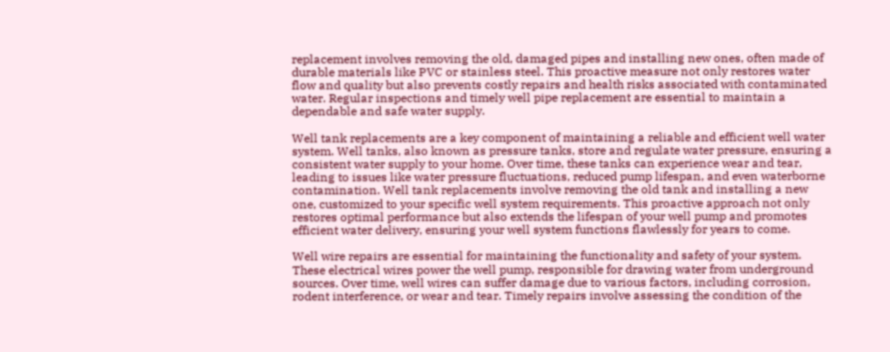replacement involves removing the old, damaged pipes and installing new ones, often made of durable materials like PVC or stainless steel. This proactive measure not only restores water flow and quality but also prevents costly repairs and health risks associated with contaminated water. Regular inspections and timely well pipe replacement are essential to maintain a dependable and safe water supply.

Well tank replacements are a key component of maintaining a reliable and efficient well water system. Well tanks, also known as pressure tanks, store and regulate water pressure, ensuring a consistent water supply to your home. Over time, these tanks can experience wear and tear, leading to issues like water pressure fluctuations, reduced pump lifespan, and even waterborne contamination. Well tank replacements involve removing the old tank and installing a new one, customized to your specific well system requirements. This proactive approach not only restores optimal performance but also extends the lifespan of your well pump and promotes efficient water delivery, ensuring your well system functions flawlessly for years to come.

Well wire repairs are essential for maintaining the functionality and safety of your system. These electrical wires power the well pump, responsible for drawing water from underground sources. Over time, well wires can suffer damage due to various factors, including corrosion, rodent interference, or wear and tear. Timely repairs involve assessing the condition of the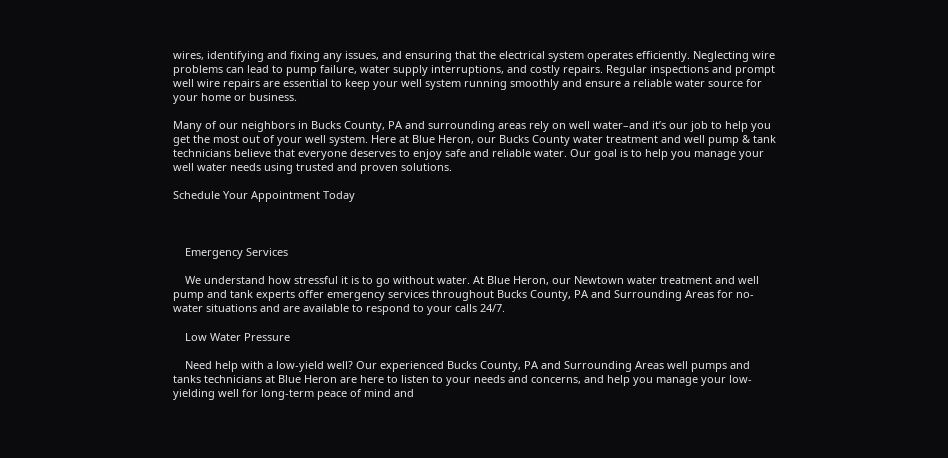wires, identifying and fixing any issues, and ensuring that the electrical system operates efficiently. Neglecting wire problems can lead to pump failure, water supply interruptions, and costly repairs. Regular inspections and prompt well wire repairs are essential to keep your well system running smoothly and ensure a reliable water source for your home or business.

Many of our neighbors in Bucks County, PA and surrounding areas rely on well water–and it’s our job to help you get the most out of your well system. Here at Blue Heron, our Bucks County water treatment and well pump & tank technicians believe that everyone deserves to enjoy safe and reliable water. Our goal is to help you manage your well water needs using trusted and proven solutions.

Schedule Your Appointment Today



    Emergency Services

    We understand how stressful it is to go without water. At Blue Heron, our Newtown water treatment and well pump and tank experts offer emergency services throughout Bucks County, PA and Surrounding Areas for no-water situations and are available to respond to your calls 24/7.

    Low Water Pressure

    Need help with a low-yield well? Our experienced Bucks County, PA and Surrounding Areas well pumps and tanks technicians at Blue Heron are here to listen to your needs and concerns, and help you manage your low-yielding well for long-term peace of mind and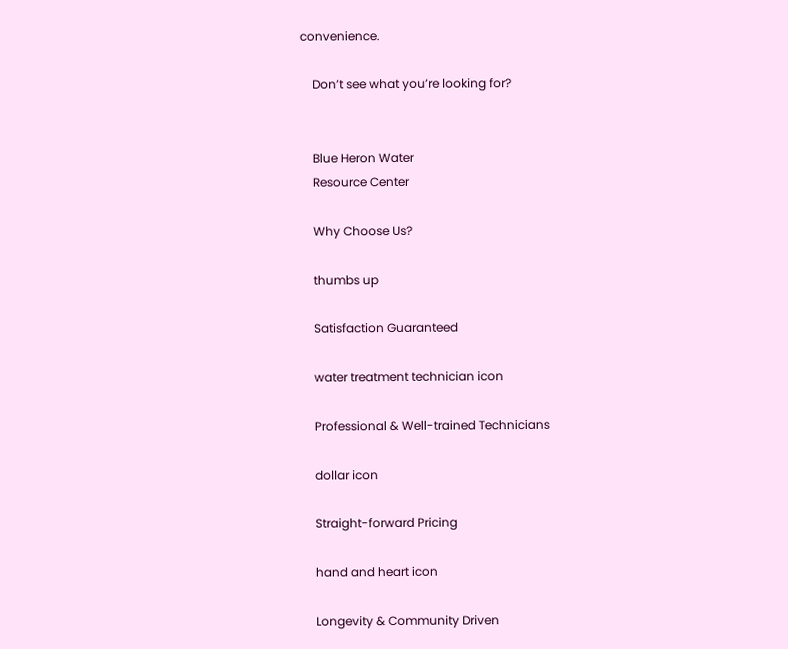convenience.

    Don’t see what you’re looking for?


    Blue Heron Water
    Resource Center

    Why Choose Us?

    thumbs up

    Satisfaction Guaranteed

    water treatment technician icon

    Professional & Well-trained Technicians

    dollar icon

    Straight-forward Pricing

    hand and heart icon

    Longevity & Community Driven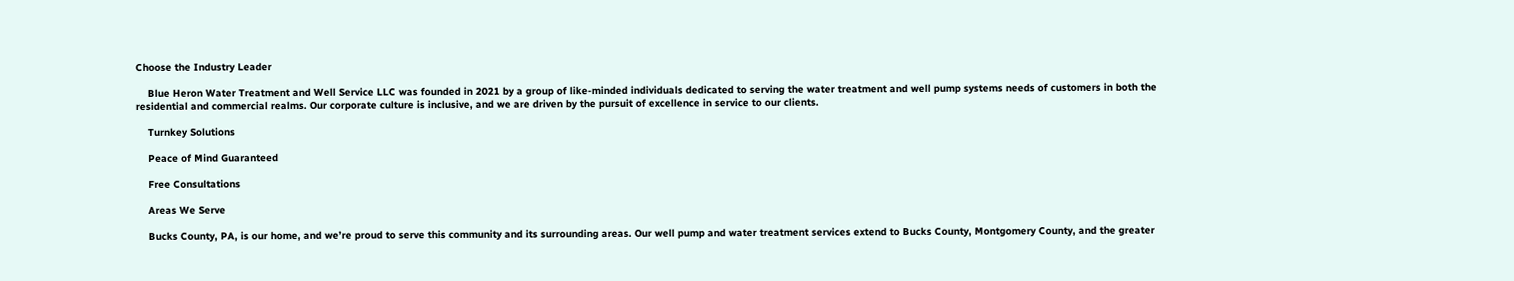Choose the Industry Leader

    Blue Heron Water Treatment and Well Service LLC was founded in 2021 by a group of like-minded individuals dedicated to serving the water treatment and well pump systems needs of customers in both the residential and commercial realms. Our corporate culture is inclusive, and we are driven by the pursuit of excellence in service to our clients.

    Turnkey Solutions

    Peace of Mind Guaranteed

    Free Consultations

    Areas We Serve

    Bucks County, PA, is our home, and we’re proud to serve this community and its surrounding areas. Our well pump and water treatment services extend to Bucks County, Montgomery County, and the greater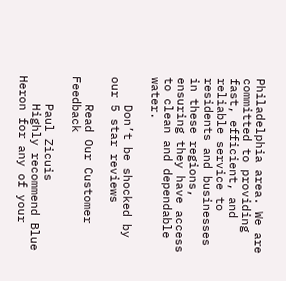Philadelphia area. We are committed to providing fast, efficient, and reliable service to residents and businesses in these regions, ensuring they have access to clean and dependable water.

    Don’t be shocked by our 5 star reviews

    Read Our Customer Feedback

    Paul Zicuis
    Highly recommend Blue Heron for any of your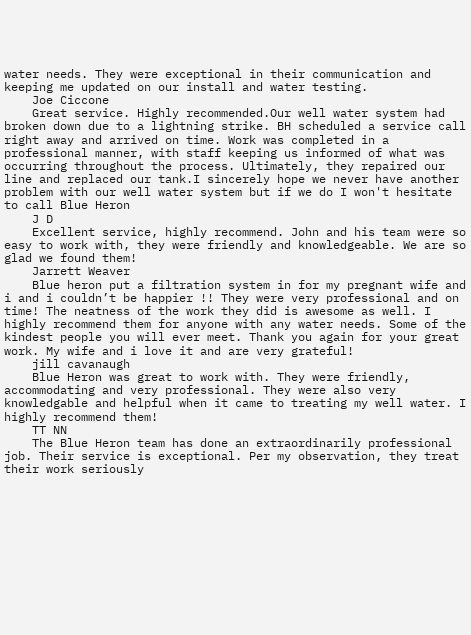water needs. They were exceptional in their communication and keeping me updated on our install and water testing.
    Joe Ciccone
    Great service. Highly recommended.Our well water system had broken down due to a lightning strike. BH scheduled a service call right away and arrived on time. Work was completed in a professional manner, with staff keeping us informed of what was occurring throughout the process. Ultimately, they repaired our line and replaced our tank.I sincerely hope we never have another problem with our well water system but if we do I won't hesitate to call Blue Heron
    J D
    Excellent service, highly recommend. John and his team were so easy to work with, they were friendly and knowledgeable. We are so glad we found them!
    Jarrett Weaver
    Blue heron put a filtration system in for my pregnant wife and i and i couldn’t be happier !! They were very professional and on time! The neatness of the work they did is awesome as well. I highly recommend them for anyone with any water needs. Some of the kindest people you will ever meet. Thank you again for your great work. My wife and i love it and are very grateful!
    jill cavanaugh
    Blue Heron was great to work with. They were friendly, accommodating and very professional. They were also very knowledgable and helpful when it came to treating my well water. I highly recommend them!
    TT NN
    The Blue Heron team has done an extraordinarily professional job. Their service is exceptional. Per my observation, they treat their work seriously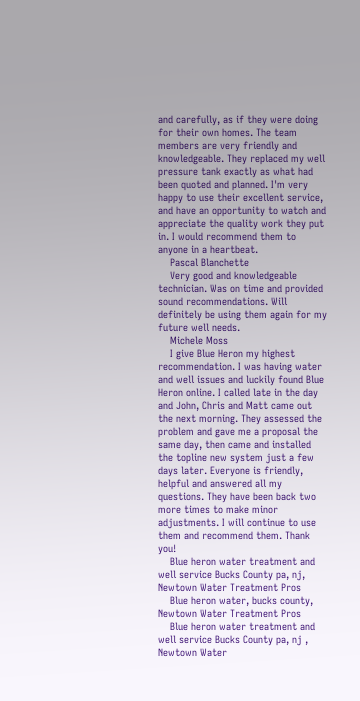and carefully, as if they were doing for their own homes. The team members are very friendly and knowledgeable. They replaced my well pressure tank exactly as what had been quoted and planned. I'm very happy to use their excellent service, and have an opportunity to watch and appreciate the quality work they put in. I would recommend them to anyone in a heartbeat.
    Pascal Blanchette
    Very good and knowledgeable technician. Was on time and provided sound recommendations. Will definitely be using them again for my future well needs.
    Michele Moss
    I give Blue Heron my highest recommendation. I was having water and well issues and luckily found Blue Heron online. I called late in the day and John, Chris and Matt came out the next morning. They assessed the problem and gave me a proposal the same day, then came and installed the topline new system just a few days later. Everyone is friendly, helpful and answered all my questions. They have been back two more times to make minor adjustments. I will continue to use them and recommend them. Thank you!
    Blue heron water treatment and well service Bucks County pa, nj, Newtown Water Treatment Pros
    Blue heron water, bucks county, Newtown Water Treatment Pros
    Blue heron water treatment and well service Bucks County pa, nj , Newtown Water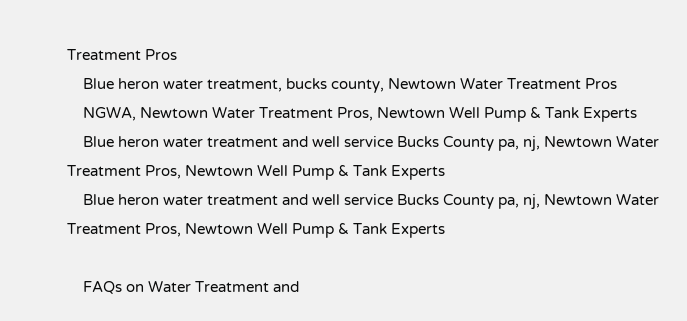Treatment Pros
    Blue heron water treatment, bucks county, Newtown Water Treatment Pros
    NGWA, Newtown Water Treatment Pros, Newtown Well Pump & Tank Experts
    Blue heron water treatment and well service Bucks County pa, nj, Newtown Water Treatment Pros, Newtown Well Pump & Tank Experts
    Blue heron water treatment and well service Bucks County pa, nj, Newtown Water Treatment Pros, Newtown Well Pump & Tank Experts

    FAQs on Water Treatment and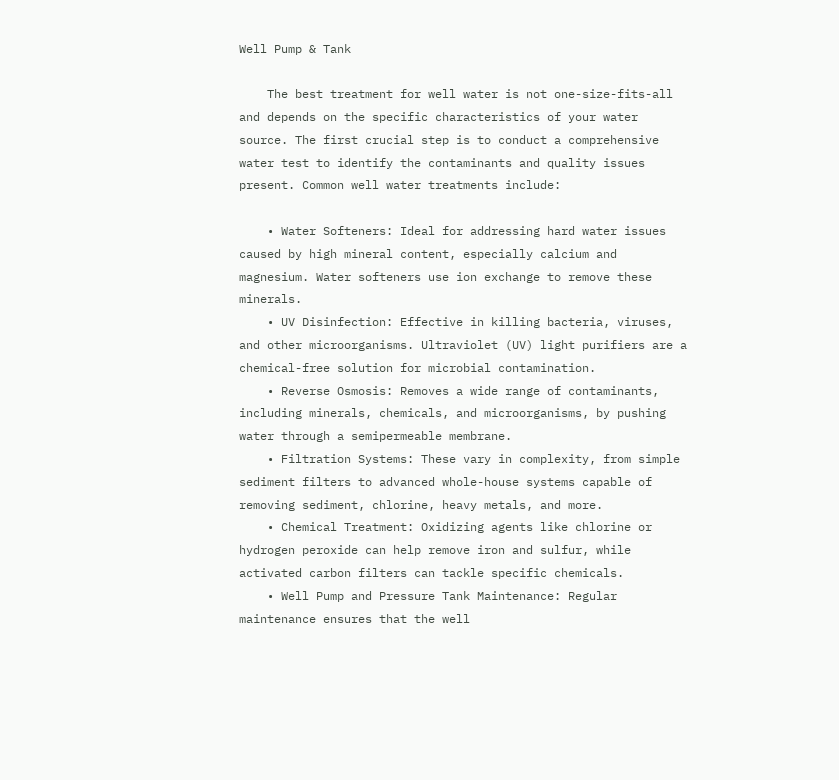Well Pump & Tank

    The best treatment for well water is not one-size-fits-all and depends on the specific characteristics of your water source. The first crucial step is to conduct a comprehensive water test to identify the contaminants and quality issues present. Common well water treatments include:

    • Water Softeners: Ideal for addressing hard water issues caused by high mineral content, especially calcium and magnesium. Water softeners use ion exchange to remove these minerals.
    • UV Disinfection: Effective in killing bacteria, viruses, and other microorganisms. Ultraviolet (UV) light purifiers are a chemical-free solution for microbial contamination.
    • Reverse Osmosis: Removes a wide range of contaminants, including minerals, chemicals, and microorganisms, by pushing water through a semipermeable membrane.
    • Filtration Systems: These vary in complexity, from simple sediment filters to advanced whole-house systems capable of removing sediment, chlorine, heavy metals, and more.
    • Chemical Treatment: Oxidizing agents like chlorine or hydrogen peroxide can help remove iron and sulfur, while activated carbon filters can tackle specific chemicals.
    • Well Pump and Pressure Tank Maintenance: Regular maintenance ensures that the well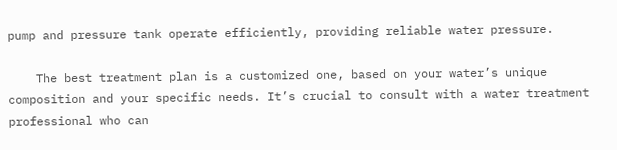pump and pressure tank operate efficiently, providing reliable water pressure.

    The best treatment plan is a customized one, based on your water’s unique composition and your specific needs. It’s crucial to consult with a water treatment professional who can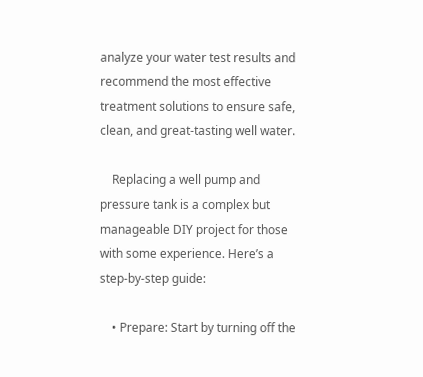analyze your water test results and recommend the most effective treatment solutions to ensure safe, clean, and great-tasting well water.

    Replacing a well pump and pressure tank is a complex but manageable DIY project for those with some experience. Here’s a step-by-step guide:

    • Prepare: Start by turning off the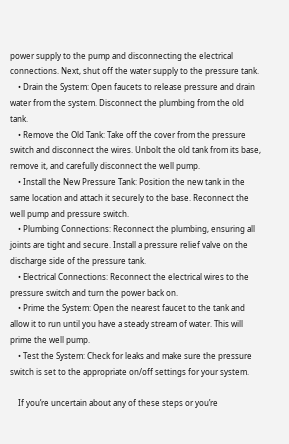power supply to the pump and disconnecting the electrical connections. Next, shut off the water supply to the pressure tank.
    • Drain the System: Open faucets to release pressure and drain water from the system. Disconnect the plumbing from the old tank.
    • Remove the Old Tank: Take off the cover from the pressure switch and disconnect the wires. Unbolt the old tank from its base, remove it, and carefully disconnect the well pump.
    • Install the New Pressure Tank: Position the new tank in the same location and attach it securely to the base. Reconnect the well pump and pressure switch.
    • Plumbing Connections: Reconnect the plumbing, ensuring all joints are tight and secure. Install a pressure relief valve on the discharge side of the pressure tank.
    • Electrical Connections: Reconnect the electrical wires to the pressure switch and turn the power back on.
    • Prime the System: Open the nearest faucet to the tank and allow it to run until you have a steady stream of water. This will prime the well pump.
    • Test the System: Check for leaks and make sure the pressure switch is set to the appropriate on/off settings for your system.

    If you’re uncertain about any of these steps or you’re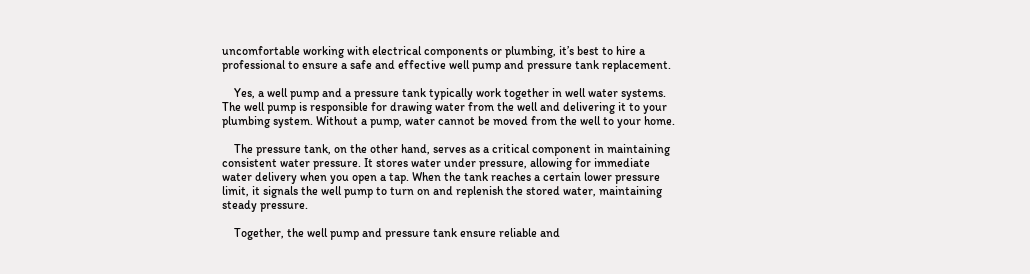uncomfortable working with electrical components or plumbing, it’s best to hire a professional to ensure a safe and effective well pump and pressure tank replacement.

    Yes, a well pump and a pressure tank typically work together in well water systems. The well pump is responsible for drawing water from the well and delivering it to your plumbing system. Without a pump, water cannot be moved from the well to your home.

    The pressure tank, on the other hand, serves as a critical component in maintaining consistent water pressure. It stores water under pressure, allowing for immediate water delivery when you open a tap. When the tank reaches a certain lower pressure limit, it signals the well pump to turn on and replenish the stored water, maintaining steady pressure.

    Together, the well pump and pressure tank ensure reliable and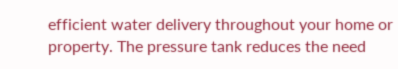efficient water delivery throughout your home or property. The pressure tank reduces the need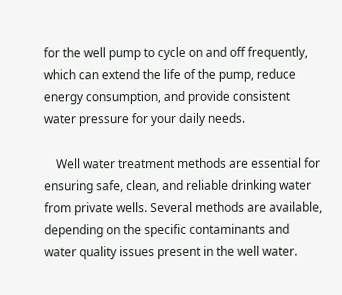for the well pump to cycle on and off frequently, which can extend the life of the pump, reduce energy consumption, and provide consistent water pressure for your daily needs.

    Well water treatment methods are essential for ensuring safe, clean, and reliable drinking water from private wells. Several methods are available, depending on the specific contaminants and water quality issues present in the well water.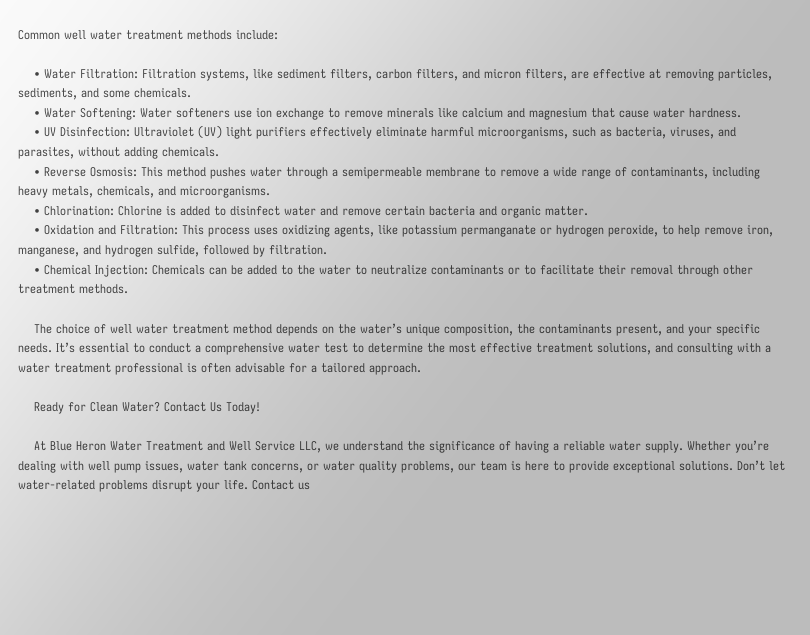Common well water treatment methods include:

    • Water Filtration: Filtration systems, like sediment filters, carbon filters, and micron filters, are effective at removing particles, sediments, and some chemicals.
    • Water Softening: Water softeners use ion exchange to remove minerals like calcium and magnesium that cause water hardness.
    • UV Disinfection: Ultraviolet (UV) light purifiers effectively eliminate harmful microorganisms, such as bacteria, viruses, and parasites, without adding chemicals.
    • Reverse Osmosis: This method pushes water through a semipermeable membrane to remove a wide range of contaminants, including heavy metals, chemicals, and microorganisms.
    • Chlorination: Chlorine is added to disinfect water and remove certain bacteria and organic matter.
    • Oxidation and Filtration: This process uses oxidizing agents, like potassium permanganate or hydrogen peroxide, to help remove iron, manganese, and hydrogen sulfide, followed by filtration.
    • Chemical Injection: Chemicals can be added to the water to neutralize contaminants or to facilitate their removal through other treatment methods.

    The choice of well water treatment method depends on the water’s unique composition, the contaminants present, and your specific needs. It’s essential to conduct a comprehensive water test to determine the most effective treatment solutions, and consulting with a water treatment professional is often advisable for a tailored approach.

    Ready for Clean Water? Contact Us Today!

    At Blue Heron Water Treatment and Well Service LLC, we understand the significance of having a reliable water supply. Whether you’re dealing with well pump issues, water tank concerns, or water quality problems, our team is here to provide exceptional solutions. Don’t let water-related problems disrupt your life. Contact us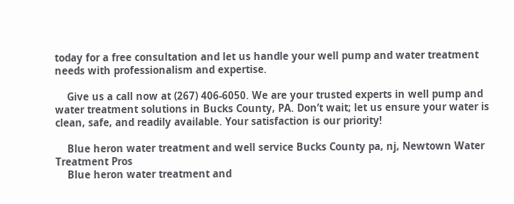today for a free consultation and let us handle your well pump and water treatment needs with professionalism and expertise.

    Give us a call now at (267) 406-6050. We are your trusted experts in well pump and water treatment solutions in Bucks County, PA. Don’t wait; let us ensure your water is clean, safe, and readily available. Your satisfaction is our priority!

    Blue heron water treatment and well service Bucks County pa, nj, Newtown Water Treatment Pros
    Blue heron water treatment and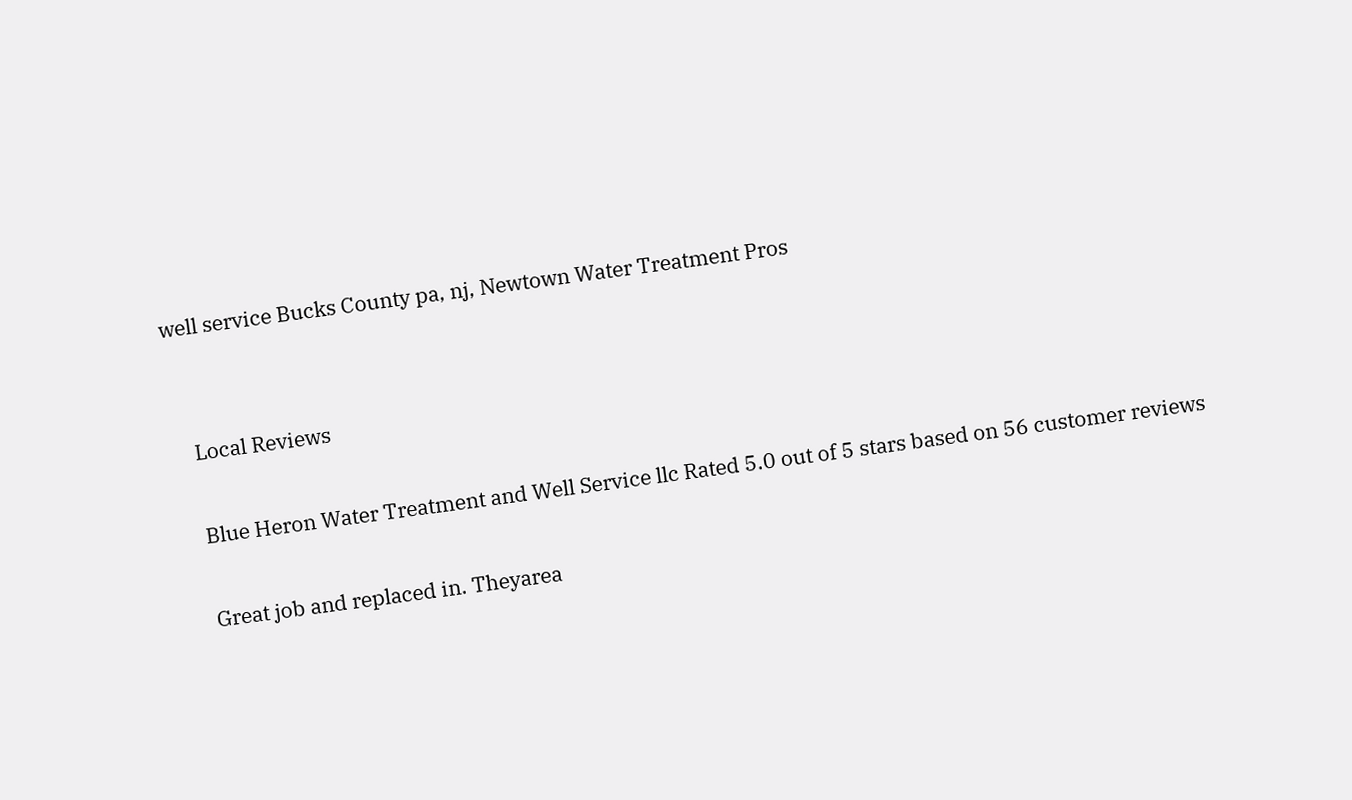well service Bucks County pa, nj, Newtown Water Treatment Pros


    Local Reviews

    Blue Heron Water Treatment and Well Service llc Rated 5.0 out of 5 stars based on 56 customer reviews

    Great job and replaced in. Theyarea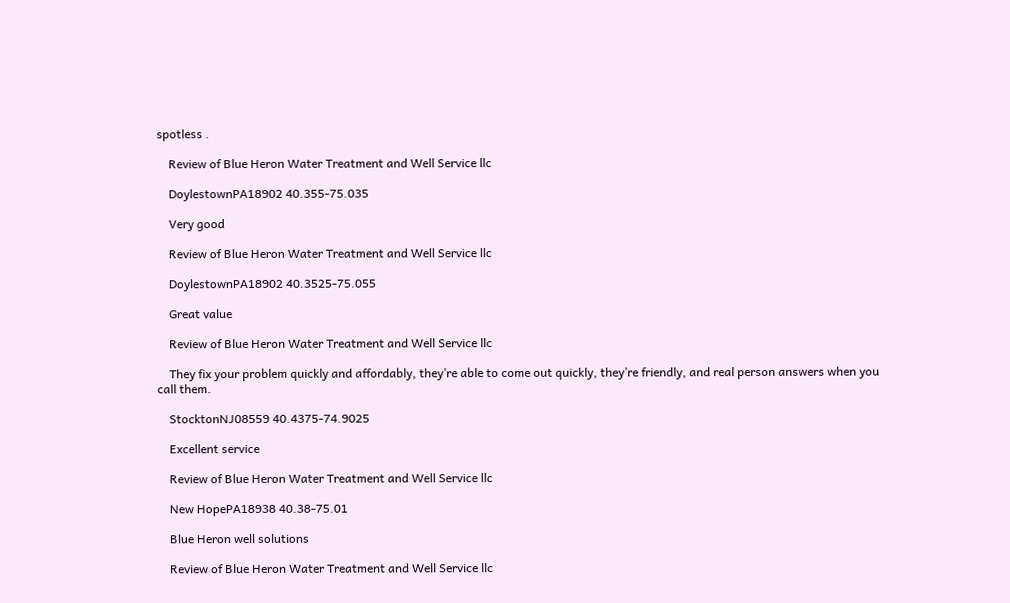spotless .

    Review of Blue Heron Water Treatment and Well Service llc

    DoylestownPA18902 40.355-75.035

    Very good

    Review of Blue Heron Water Treatment and Well Service llc

    DoylestownPA18902 40.3525-75.055

    Great value

    Review of Blue Heron Water Treatment and Well Service llc

    They fix your problem quickly and affordably, they’re able to come out quickly, they’re friendly, and real person answers when you call them.

    StocktonNJ08559 40.4375-74.9025

    Excellent service

    Review of Blue Heron Water Treatment and Well Service llc

    New HopePA18938 40.38-75.01

    Blue Heron well solutions

    Review of Blue Heron Water Treatment and Well Service llc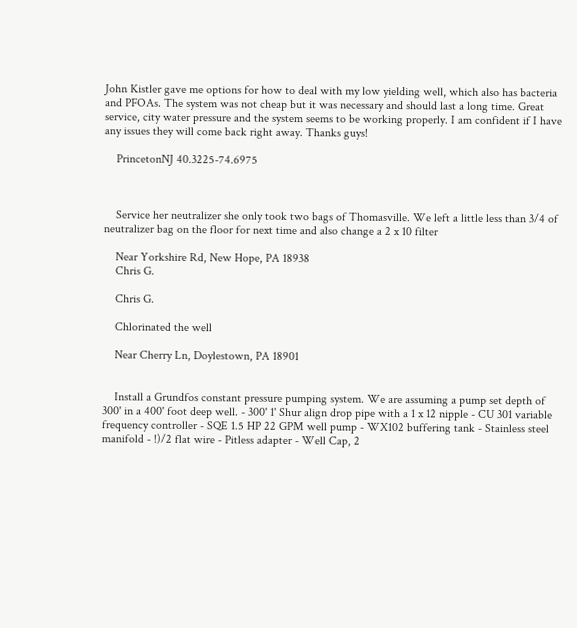John Kistler gave me options for how to deal with my low yielding well, which also has bacteria and PFOAs. The system was not cheap but it was necessary and should last a long time. Great service, city water pressure and the system seems to be working properly. I am confident if I have any issues they will come back right away. Thanks guys!

    PrincetonNJ 40.3225-74.6975



    Service her neutralizer she only took two bags of Thomasville. We left a little less than 3/4 of neutralizer bag on the floor for next time and also change a 2 x 10 filter

    Near Yorkshire Rd, New Hope, PA 18938
    Chris G.

    Chris G.

    Chlorinated the well

    Near Cherry Ln, Doylestown, PA 18901


    Install a Grundfos constant pressure pumping system. We are assuming a pump set depth of 300' in a 400' foot deep well. - 300' 1' Shur align drop pipe with a 1 x 12 nipple - CU 301 variable frequency controller - SQE 1.5 HP 22 GPM well pump - WX102 buffering tank - Stainless steel manifold - !)/2 flat wire - Pitless adapter - Well Cap, 2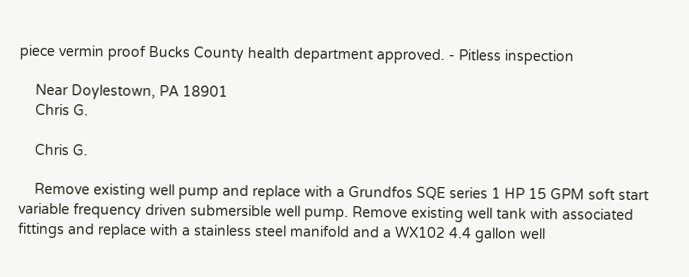piece vermin proof Bucks County health department approved. - Pitless inspection

    Near Doylestown, PA 18901
    Chris G.

    Chris G.

    Remove existing well pump and replace with a Grundfos SQE series 1 HP 15 GPM soft start variable frequency driven submersible well pump. Remove existing well tank with associated fittings and replace with a stainless steel manifold and a WX102 4.4 gallon well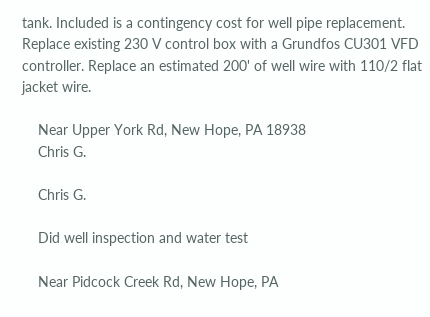tank. Included is a contingency cost for well pipe replacement. Replace existing 230 V control box with a Grundfos CU301 VFD controller. Replace an estimated 200' of well wire with 110/2 flat jacket wire.

    Near Upper York Rd, New Hope, PA 18938
    Chris G.

    Chris G.

    Did well inspection and water test

    Near Pidcock Creek Rd, New Hope, PA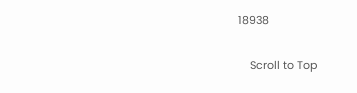18938

    Scroll to Top